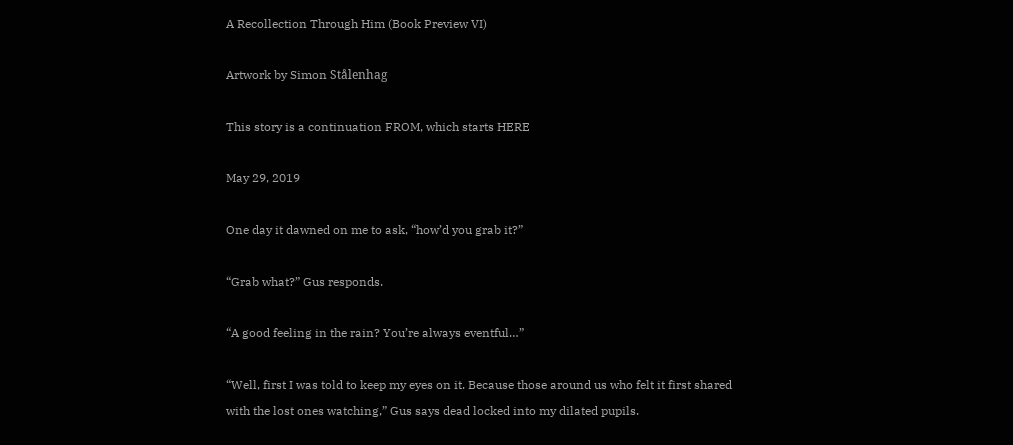A Recollection Through Him (Book Preview VI)

Artwork by Simon Stålenhag

This story is a continuation FROM, which starts HERE

May 29, 2019

One day it dawned on me to ask, “how’d you grab it?”

“Grab what?” Gus responds.

“A good feeling in the rain? You’re always eventful…”

“Well, first I was told to keep my eyes on it. Because those around us who felt it first shared with the lost ones watching,” Gus says dead locked into my dilated pupils.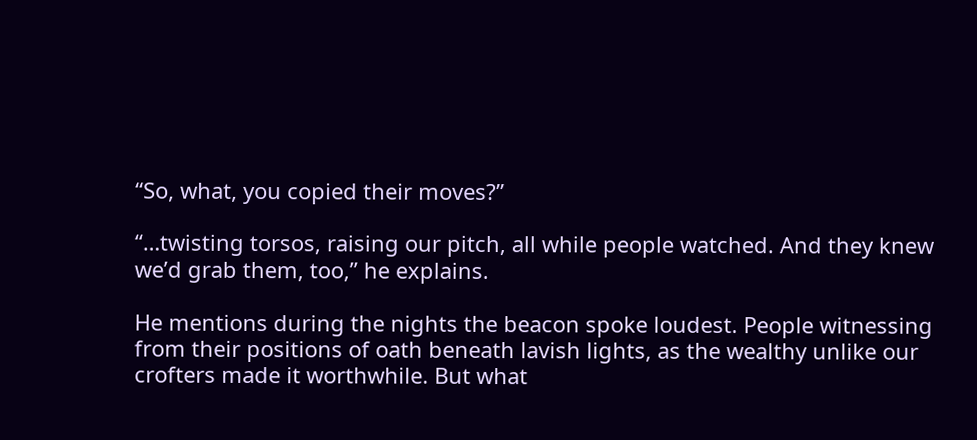“So, what, you copied their moves?”

“…twisting torsos, raising our pitch, all while people watched. And they knew we’d grab them, too,” he explains.

He mentions during the nights the beacon spoke loudest. People witnessing from their positions of oath beneath lavish lights, as the wealthy unlike our crofters made it worthwhile. But what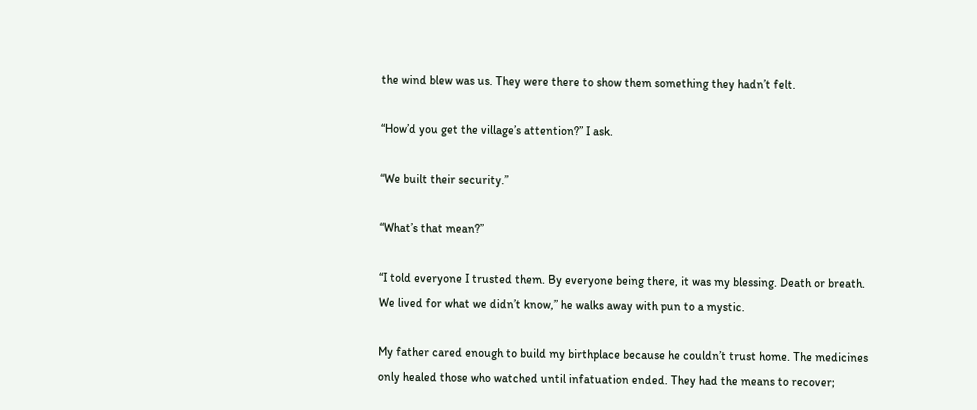the wind blew was us. They were there to show them something they hadn’t felt.

“How’d you get the village’s attention?” I ask.

“We built their security.”

“What’s that mean?”

“I told everyone I trusted them. By everyone being there, it was my blessing. Death or breath. We lived for what we didn’t know,” he walks away with pun to a mystic.

My father cared enough to build my birthplace because he couldn’t trust home. The medicines only healed those who watched until infatuation ended. They had the means to recover;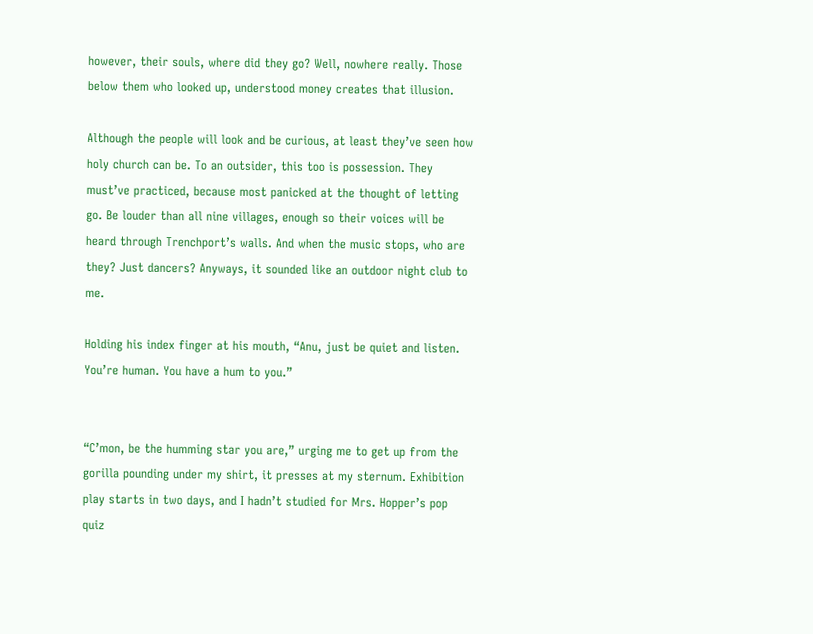however, their souls, where did they go? Well, nowhere really. Those below them who looked up, understood money creates that illusion.

Although the people will look and be curious, at least they’ve seen how holy church can be. To an outsider, this too is possession. They must’ve practiced, because most panicked at the thought of letting go. Be louder than all nine villages, enough so their voices will be heard through Trenchport’s walls. And when the music stops, who are they? Just dancers? Anyways, it sounded like an outdoor night club to me.

Holding his index finger at his mouth, “Anu, just be quiet and listen. You’re human. You have a hum to you.”


“C’mon, be the humming star you are,” urging me to get up from the gorilla pounding under my shirt, it presses at my sternum. Exhibition play starts in two days, and I hadn’t studied for Mrs. Hopper’s pop quiz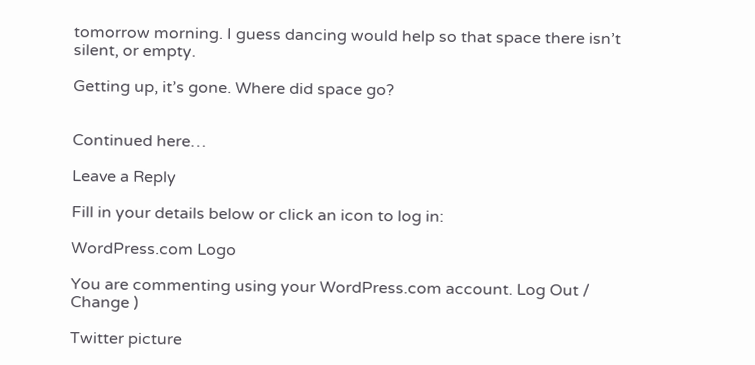tomorrow morning. I guess dancing would help so that space there isn’t silent, or empty.

Getting up, it’s gone. Where did space go?


Continued here…

Leave a Reply

Fill in your details below or click an icon to log in:

WordPress.com Logo

You are commenting using your WordPress.com account. Log Out /  Change )

Twitter picture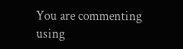You are commenting using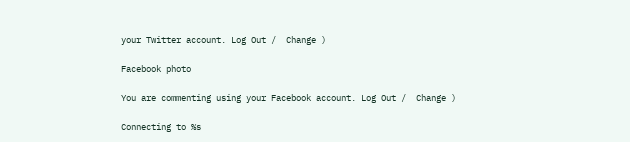your Twitter account. Log Out /  Change )

Facebook photo

You are commenting using your Facebook account. Log Out /  Change )

Connecting to %s